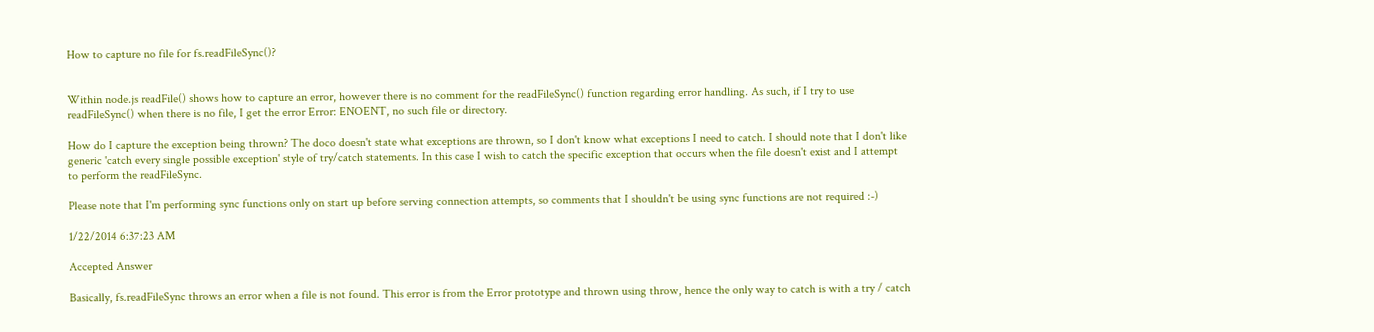How to capture no file for fs.readFileSync()?


Within node.js readFile() shows how to capture an error, however there is no comment for the readFileSync() function regarding error handling. As such, if I try to use readFileSync() when there is no file, I get the error Error: ENOENT, no such file or directory.

How do I capture the exception being thrown? The doco doesn't state what exceptions are thrown, so I don't know what exceptions I need to catch. I should note that I don't like generic 'catch every single possible exception' style of try/catch statements. In this case I wish to catch the specific exception that occurs when the file doesn't exist and I attempt to perform the readFileSync.

Please note that I'm performing sync functions only on start up before serving connection attempts, so comments that I shouldn't be using sync functions are not required :-)

1/22/2014 6:37:23 AM

Accepted Answer

Basically, fs.readFileSync throws an error when a file is not found. This error is from the Error prototype and thrown using throw, hence the only way to catch is with a try / catch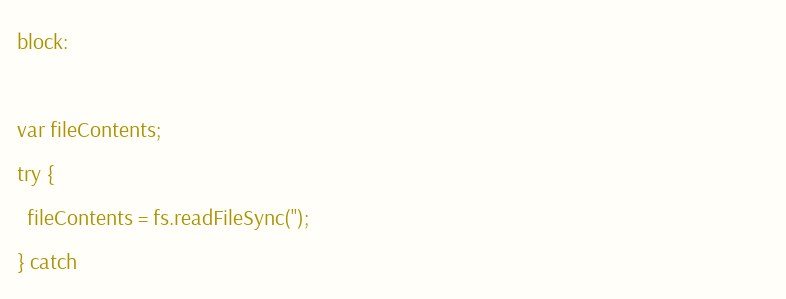block:

var fileContents;
try {
  fileContents = fs.readFileSync('');
} catch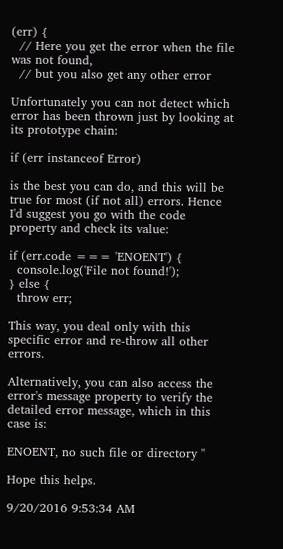(err) {
  // Here you get the error when the file was not found,
  // but you also get any other error

Unfortunately you can not detect which error has been thrown just by looking at its prototype chain:

if (err instanceof Error)

is the best you can do, and this will be true for most (if not all) errors. Hence I'd suggest you go with the code property and check its value:

if (err.code === 'ENOENT') {
  console.log('File not found!');
} else {
  throw err;

This way, you deal only with this specific error and re-throw all other errors.

Alternatively, you can also access the error's message property to verify the detailed error message, which in this case is:

ENOENT, no such file or directory ''

Hope this helps.

9/20/2016 9:53:34 AM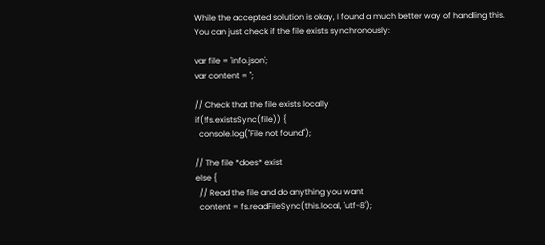While the accepted solution is okay, I found a much better way of handling this. You can just check if the file exists synchronously:

var file = 'info.json';
var content = '';

// Check that the file exists locally
if(!fs.existsSync(file)) {
  console.log("File not found");

// The file *does* exist
else {
  // Read the file and do anything you want
  content = fs.readFileSync(this.local, 'utf-8');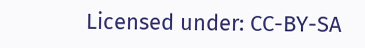Licensed under: CC-BY-SA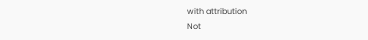with attribution
Not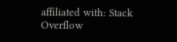affiliated with: Stack Overflow